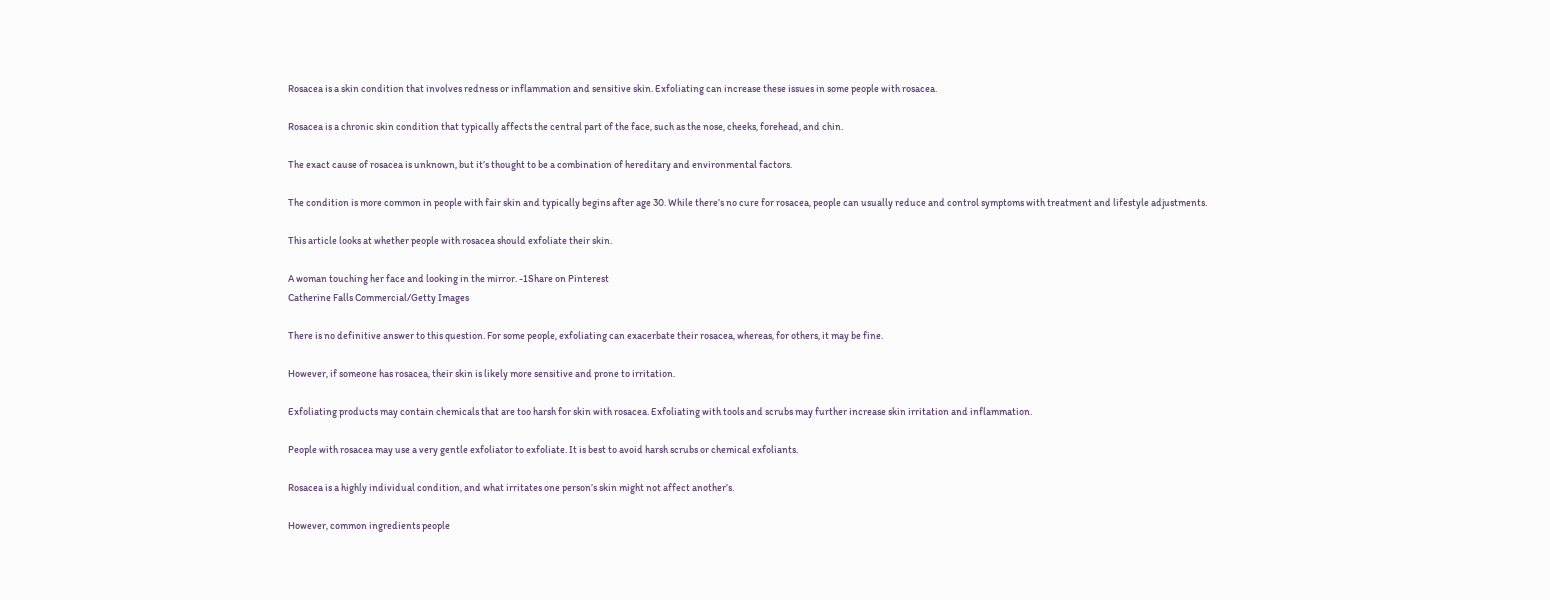Rosacea is a skin condition that involves redness or inflammation and sensitive skin. Exfoliating can increase these issues in some people with rosacea.

Rosacea is a chronic skin condition that typically affects the central part of the face, such as the nose, cheeks, forehead, and chin.

The exact cause of rosacea is unknown, but it’s thought to be a combination of hereditary and environmental factors.

The condition is more common in people with fair skin and typically begins after age 30. While there’s no cure for rosacea, people can usually reduce and control symptoms with treatment and lifestyle adjustments.

This article looks at whether people with rosacea should exfoliate their skin.

A woman touching her face and looking in the mirror. -1Share on Pinterest
Catherine Falls Commercial/Getty Images

There is no definitive answer to this question. For some people, exfoliating can exacerbate their rosacea, whereas, for others, it may be fine.

However, if someone has rosacea, their skin is likely more sensitive and prone to irritation.

Exfoliating products may contain chemicals that are too harsh for skin with rosacea. Exfoliating with tools and scrubs may further increase skin irritation and inflammation.

People with rosacea may use a very gentle exfoliator to exfoliate. It is best to avoid harsh scrubs or chemical exfoliants.

Rosacea is a highly individual condition, and what irritates one person’s skin might not affect another’s.

However, common ingredients people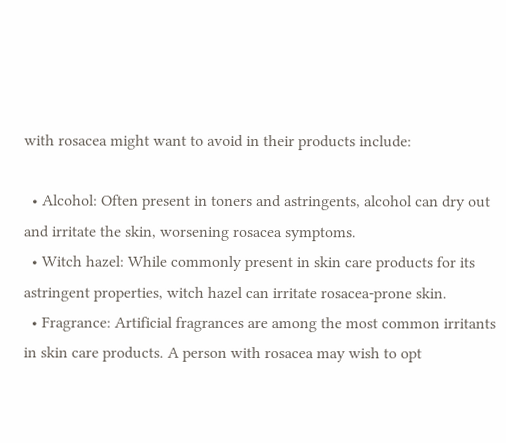with rosacea might want to avoid in their products include:

  • Alcohol: Often present in toners and astringents, alcohol can dry out and irritate the skin, worsening rosacea symptoms.
  • Witch hazel: While commonly present in skin care products for its astringent properties, witch hazel can irritate rosacea-prone skin.
  • Fragrance: Artificial fragrances are among the most common irritants in skin care products. A person with rosacea may wish to opt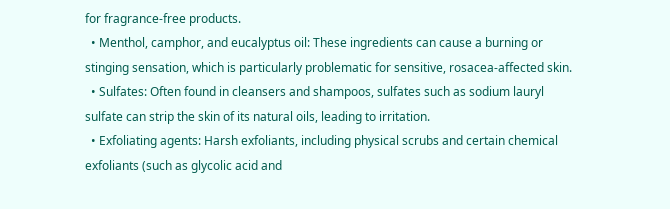for fragrance-free products.
  • Menthol, camphor, and eucalyptus oil: These ingredients can cause a burning or stinging sensation, which is particularly problematic for sensitive, rosacea-affected skin.
  • Sulfates: Often found in cleansers and shampoos, sulfates such as sodium lauryl sulfate can strip the skin of its natural oils, leading to irritation.
  • Exfoliating agents: Harsh exfoliants, including physical scrubs and certain chemical exfoliants (such as glycolic acid and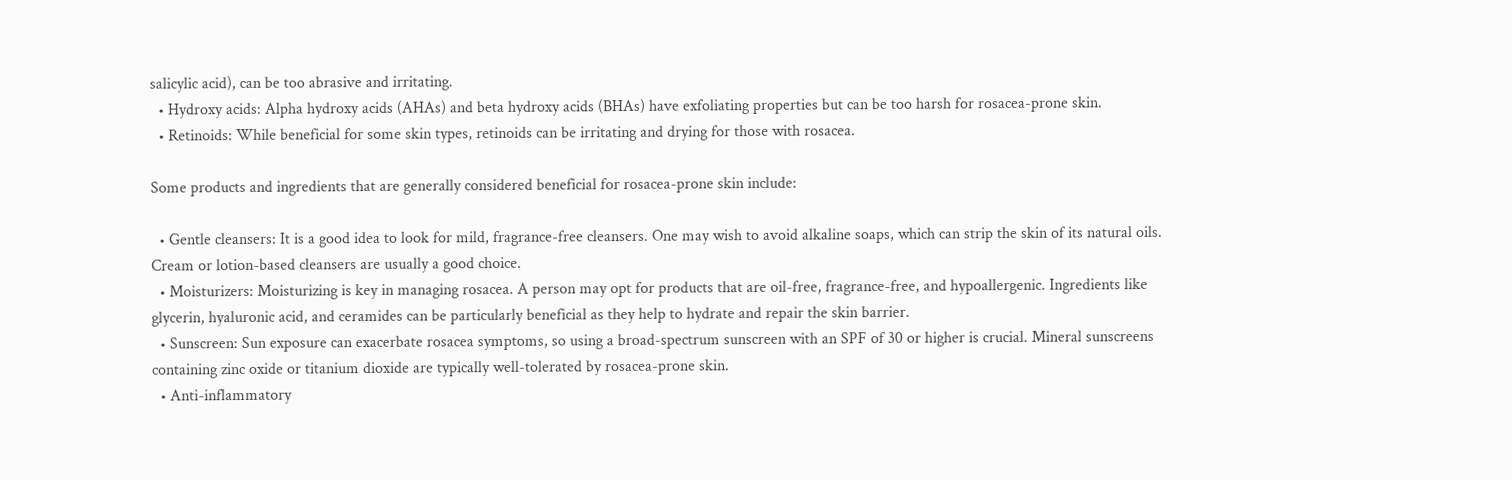salicylic acid), can be too abrasive and irritating.
  • Hydroxy acids: Alpha hydroxy acids (AHAs) and beta hydroxy acids (BHAs) have exfoliating properties but can be too harsh for rosacea-prone skin.
  • Retinoids: While beneficial for some skin types, retinoids can be irritating and drying for those with rosacea.

Some products and ingredients that are generally considered beneficial for rosacea-prone skin include:

  • Gentle cleansers: It is a good idea to look for mild, fragrance-free cleansers. One may wish to avoid alkaline soaps, which can strip the skin of its natural oils. Cream or lotion-based cleansers are usually a good choice.
  • Moisturizers: Moisturizing is key in managing rosacea. A person may opt for products that are oil-free, fragrance-free, and hypoallergenic. Ingredients like glycerin, hyaluronic acid, and ceramides can be particularly beneficial as they help to hydrate and repair the skin barrier.
  • Sunscreen: Sun exposure can exacerbate rosacea symptoms, so using a broad-spectrum sunscreen with an SPF of 30 or higher is crucial. Mineral sunscreens containing zinc oxide or titanium dioxide are typically well-tolerated by rosacea-prone skin.
  • Anti-inflammatory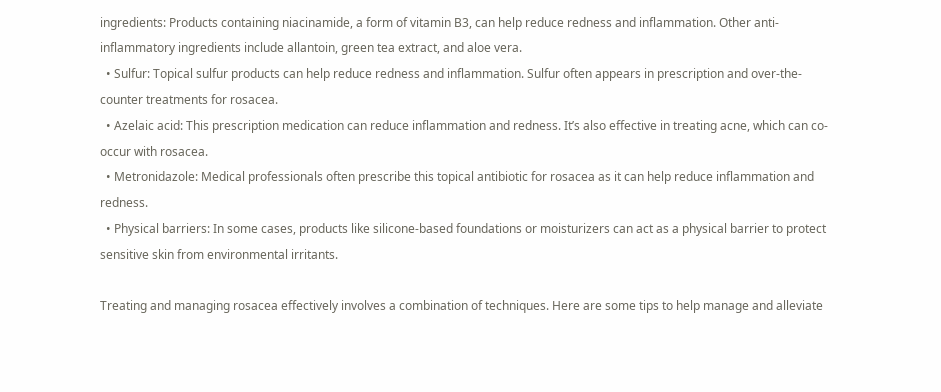ingredients: Products containing niacinamide, a form of vitamin B3, can help reduce redness and inflammation. Other anti-inflammatory ingredients include allantoin, green tea extract, and aloe vera.
  • Sulfur: Topical sulfur products can help reduce redness and inflammation. Sulfur often appears in prescription and over-the-counter treatments for rosacea.
  • Azelaic acid: This prescription medication can reduce inflammation and redness. It’s also effective in treating acne, which can co-occur with rosacea.
  • Metronidazole: Medical professionals often prescribe this topical antibiotic for rosacea as it can help reduce inflammation and redness.
  • Physical barriers: In some cases, products like silicone-based foundations or moisturizers can act as a physical barrier to protect sensitive skin from environmental irritants.

Treating and managing rosacea effectively involves a combination of techniques. Here are some tips to help manage and alleviate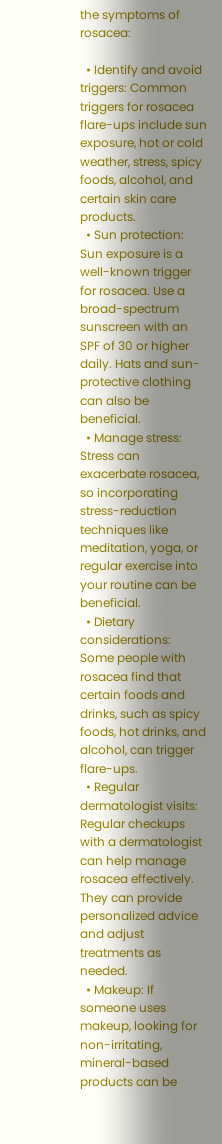the symptoms of rosacea:

  • Identify and avoid triggers: Common triggers for rosacea flare-ups include sun exposure, hot or cold weather, stress, spicy foods, alcohol, and certain skin care products.
  • Sun protection: Sun exposure is a well-known trigger for rosacea. Use a broad-spectrum sunscreen with an SPF of 30 or higher daily. Hats and sun-protective clothing can also be beneficial.
  • Manage stress: Stress can exacerbate rosacea, so incorporating stress-reduction techniques like meditation, yoga, or regular exercise into your routine can be beneficial.
  • Dietary considerations: Some people with rosacea find that certain foods and drinks, such as spicy foods, hot drinks, and alcohol, can trigger flare-ups.
  • Regular dermatologist visits: Regular checkups with a dermatologist can help manage rosacea effectively. They can provide personalized advice and adjust treatments as needed.
  • Makeup: If someone uses makeup, looking for non-irritating, mineral-based products can be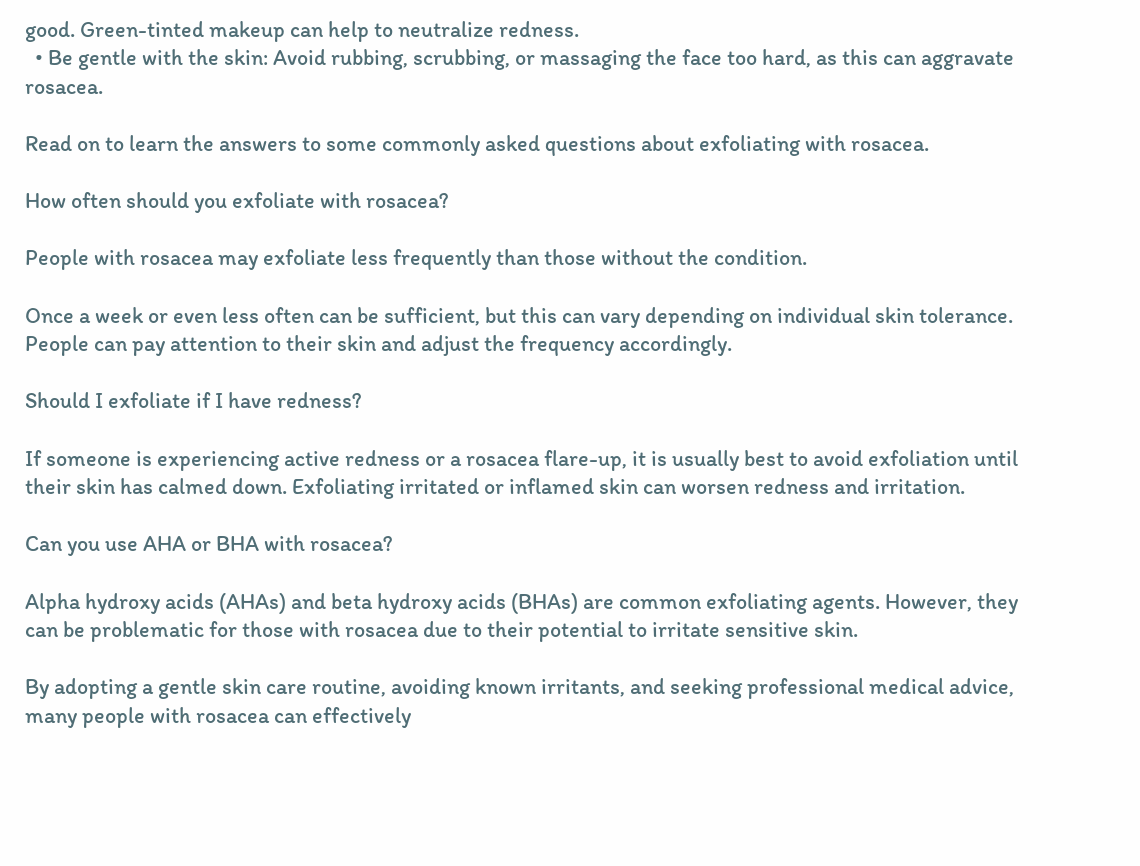good. Green-tinted makeup can help to neutralize redness.
  • Be gentle with the skin: Avoid rubbing, scrubbing, or massaging the face too hard, as this can aggravate rosacea.

Read on to learn the answers to some commonly asked questions about exfoliating with rosacea.

How often should you exfoliate with rosacea?

People with rosacea may exfoliate less frequently than those without the condition.

Once a week or even less often can be sufficient, but this can vary depending on individual skin tolerance. People can pay attention to their skin and adjust the frequency accordingly.

Should I exfoliate if I have redness?

If someone is experiencing active redness or a rosacea flare-up, it is usually best to avoid exfoliation until their skin has calmed down. Exfoliating irritated or inflamed skin can worsen redness and irritation.

Can you use AHA or BHA with rosacea?

Alpha hydroxy acids (AHAs) and beta hydroxy acids (BHAs) are common exfoliating agents. However, they can be problematic for those with rosacea due to their potential to irritate sensitive skin.

By adopting a gentle skin care routine, avoiding known irritants, and seeking professional medical advice, many people with rosacea can effectively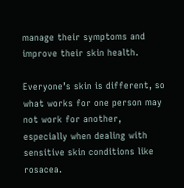manage their symptoms and improve their skin health.

Everyone’s skin is different, so what works for one person may not work for another, especially when dealing with sensitive skin conditions like rosacea.